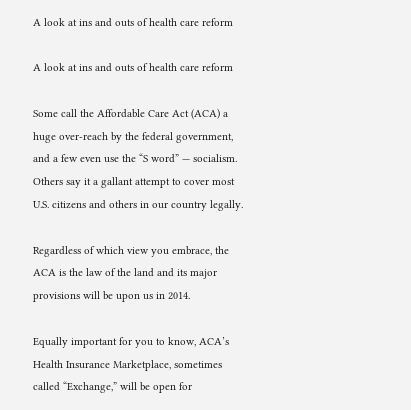A look at ins and outs of health care reform

A look at ins and outs of health care reform

Some call the Affordable Care Act (ACA) a huge over-reach by the federal government, and a few even use the “S word” — socialism. Others say it a gallant attempt to cover most U.S. citizens and others in our country legally.

Regardless of which view you embrace, the ACA is the law of the land and its major provisions will be upon us in 2014.

Equally important for you to know, ACA’s Health Insurance Marketplace, sometimes called “Exchange,” will be open for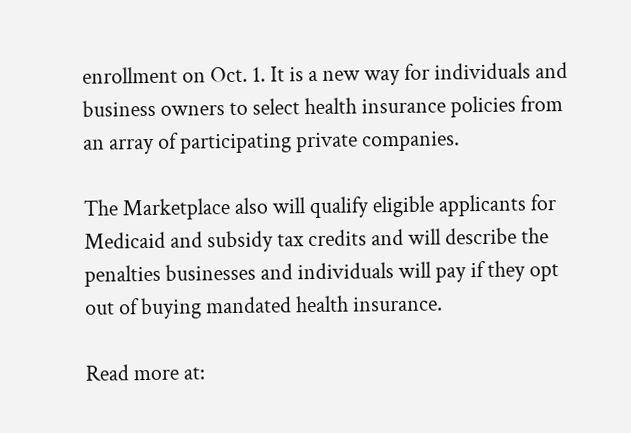enrollment on Oct. 1. It is a new way for individuals and business owners to select health insurance policies from an array of participating private companies.

The Marketplace also will qualify eligible applicants for Medicaid and subsidy tax credits and will describe the penalties businesses and individuals will pay if they opt out of buying mandated health insurance.

Read more at: